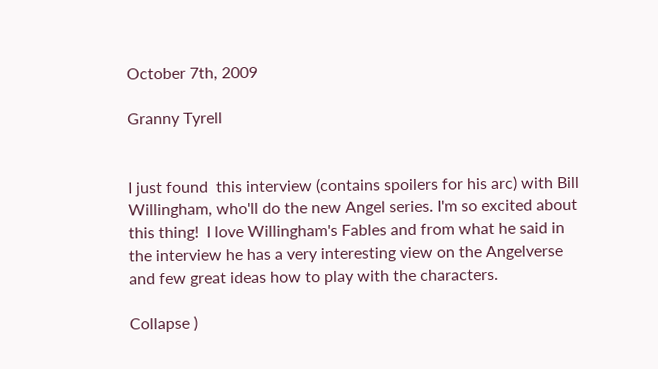October 7th, 2009

Granny Tyrell


I just found  this interview (contains spoilers for his arc) with Bill Willingham, who'll do the new Angel series. I'm so excited about this thing!  I love Willingham's Fables and from what he said in the interview he has a very interesting view on the Angelverse and few great ideas how to play with the characters.

Collapse )